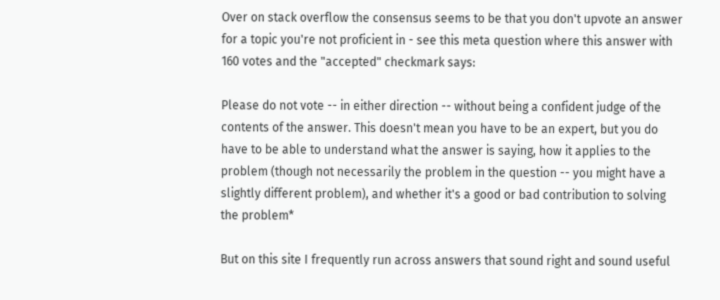Over on stack overflow the consensus seems to be that you don't upvote an answer for a topic you're not proficient in - see this meta question where this answer with 160 votes and the "accepted" checkmark says:

Please do not vote -- in either direction -- without being a confident judge of the contents of the answer. This doesn't mean you have to be an expert, but you do have to be able to understand what the answer is saying, how it applies to the problem (though not necessarily the problem in the question -- you might have a slightly different problem), and whether it's a good or bad contribution to solving the problem*

But on this site I frequently run across answers that sound right and sound useful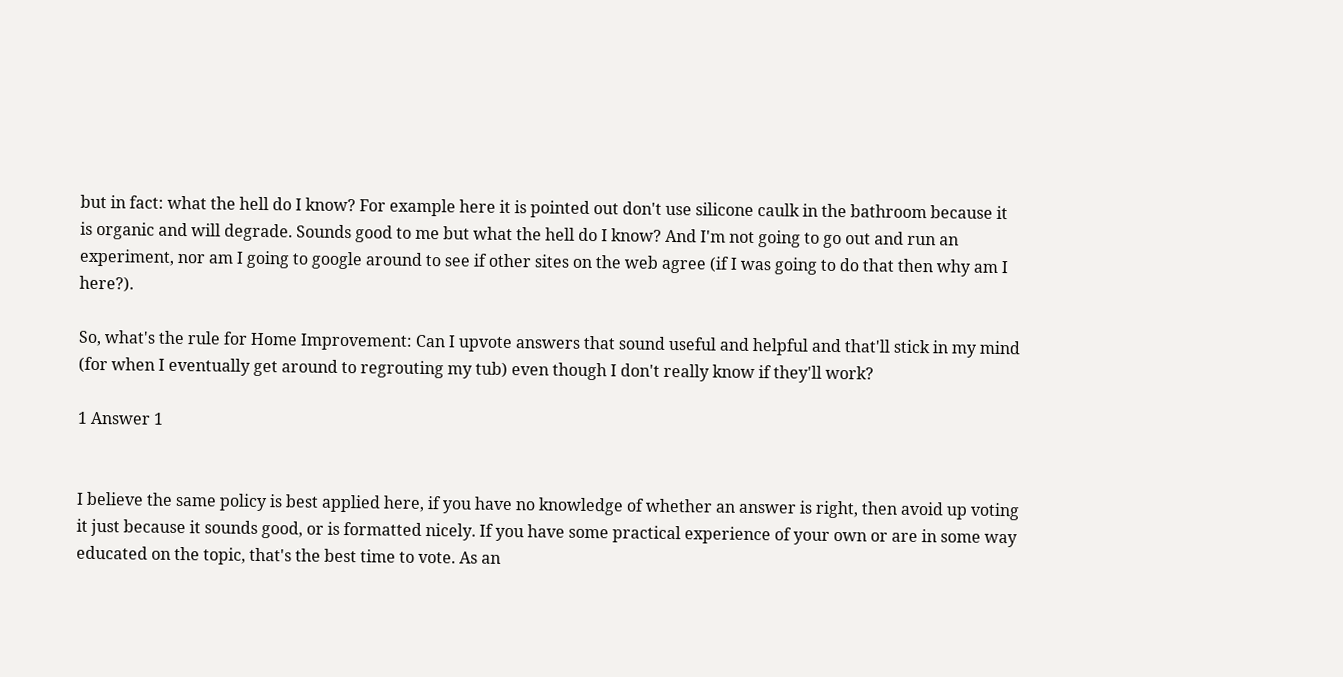but in fact: what the hell do I know? For example here it is pointed out don't use silicone caulk in the bathroom because it is organic and will degrade. Sounds good to me but what the hell do I know? And I'm not going to go out and run an experiment, nor am I going to google around to see if other sites on the web agree (if I was going to do that then why am I here?).

So, what's the rule for Home Improvement: Can I upvote answers that sound useful and helpful and that'll stick in my mind (for when I eventually get around to regrouting my tub) even though I don't really know if they'll work?

1 Answer 1


I believe the same policy is best applied here, if you have no knowledge of whether an answer is right, then avoid up voting it just because it sounds good, or is formatted nicely. If you have some practical experience of your own or are in some way educated on the topic, that's the best time to vote. As an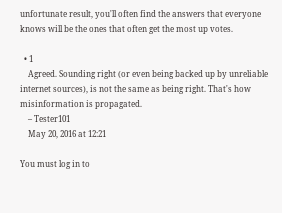unfortunate result, you'll often find the answers that everyone knows will be the ones that often get the most up votes.

  • 1
    Agreed. Sounding right (or even being backed up by unreliable internet sources), is not the same as being right. That's how misinformation is propagated.
    – Tester101
    May 20, 2016 at 12:21

You must log in to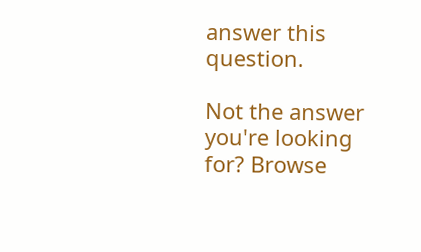answer this question.

Not the answer you're looking for? Browse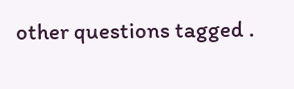other questions tagged .